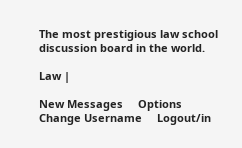The most prestigious law school discussion board in the world.

Law |

New Messages     Options     Change Username     Logout/in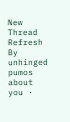New Thread Refresh
By unhinged pumos about you ·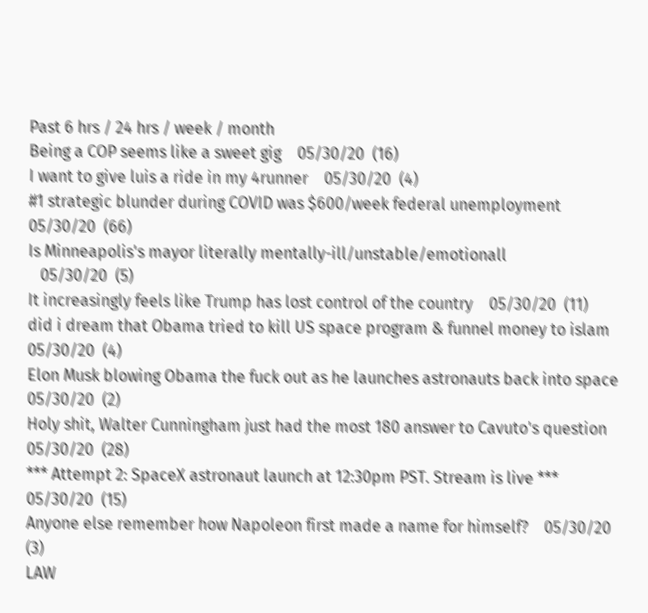Past 6 hrs / 24 hrs / week / month
Being a COP seems like a sweet gig    05/30/20  (16)
I want to give luis a ride in my 4runner    05/30/20  (4)
#1 strategic blunder during COVID was $600/week federal unemployment    05/30/20  (66)
Is Minneapolis's mayor literally mentally-ill/unstable/emotionall
   05/30/20  (5)
It increasingly feels like Trump has lost control of the country    05/30/20  (11)
did i dream that Obama tried to kill US space program & funnel money to islam    05/30/20  (4)
Elon Musk blowing Obama the fuck out as he launches astronauts back into space    05/30/20  (2)
Holy shit, Walter Cunningham just had the most 180 answer to Cavuto's question    05/30/20  (28)
*** Attempt 2: SpaceX astronaut launch at 12:30pm PST. Stream is live ***    05/30/20  (15)
Anyone else remember how Napoleon first made a name for himself?    05/30/20  (3)
LAW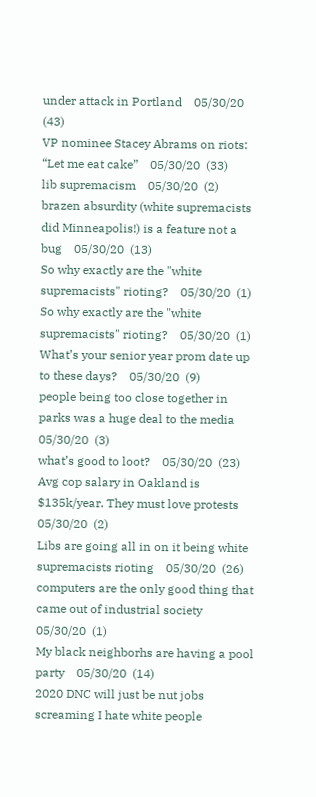under attack in Portland    05/30/20  (43)
VP nominee Stacey Abrams on riots: “Let me eat cake”    05/30/20  (33)
lib supremacism    05/30/20  (2)
brazen absurdity (white supremacists did Minneapolis!) is a feature not a bug    05/30/20  (13)
So why exactly are the "white supremacists" rioting?    05/30/20  (1)
So why exactly are the "white supremacists" rioting?    05/30/20  (1)
What’s your senior year prom date up to these days?    05/30/20  (9)
people being too close together in parks was a huge deal to the media    05/30/20  (3)
what’s good to loot?    05/30/20  (23)
Avg cop salary in Oakland is $135k/year. They must love protests    05/30/20  (2)
Libs are going all in on it being white supremacists rioting    05/30/20  (26)
computers are the only good thing that came out of industrial society    05/30/20  (1)
My black neighborhs are having a pool party    05/30/20  (14)
2020 DNC will just be nut jobs screaming I hate white people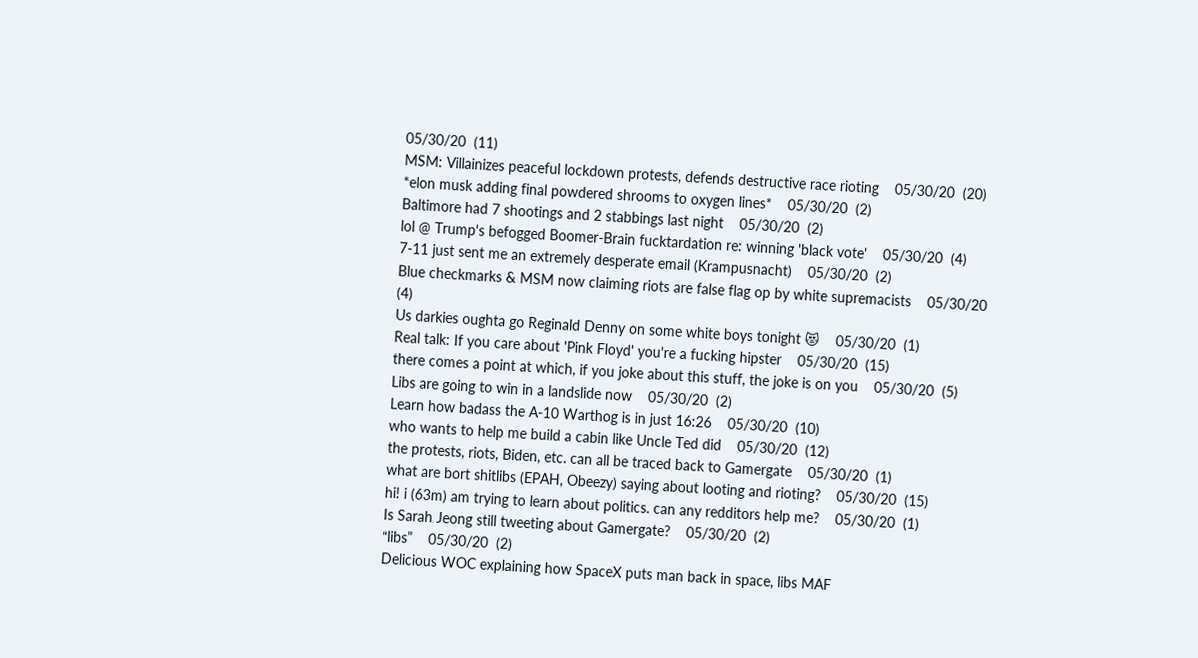05/30/20  (11)
MSM: Villainizes peaceful lockdown protests, defends destructive race rioting    05/30/20  (20)
*elon musk adding final powdered shrooms to oxygen lines*    05/30/20  (2)
Baltimore had 7 shootings and 2 stabbings last night    05/30/20  (2)
lol @ Trump's befogged Boomer-Brain fucktardation re: winning 'black vote'    05/30/20  (4)
7-11 just sent me an extremely desperate email (Krampusnacht)    05/30/20  (2)
Blue checkmarks & MSM now claiming riots are false flag op by white supremacists    05/30/20  (4)
Us darkies oughta go Reginald Denny on some white boys tonight 😻    05/30/20  (1)
Real talk: If you care about 'Pink Floyd' you're a fucking hipster    05/30/20  (15)
there comes a point at which, if you joke about this stuff, the joke is on you    05/30/20  (5)
Libs are going to win in a landslide now    05/30/20  (2)
Learn how badass the A-10 Warthog is in just 16:26    05/30/20  (10)
who wants to help me build a cabin like Uncle Ted did    05/30/20  (12)
the protests, riots, Biden, etc. can all be traced back to Gamergate    05/30/20  (1)
what are bort shitlibs (EPAH, Obeezy) saying about looting and rioting?    05/30/20  (15)
hi! i (63m) am trying to learn about politics. can any redditors help me?    05/30/20  (1)
Is Sarah Jeong still tweeting about Gamergate?    05/30/20  (2)
“libs”    05/30/20  (2)
Delicious WOC explaining how SpaceX puts man back in space, libs MAF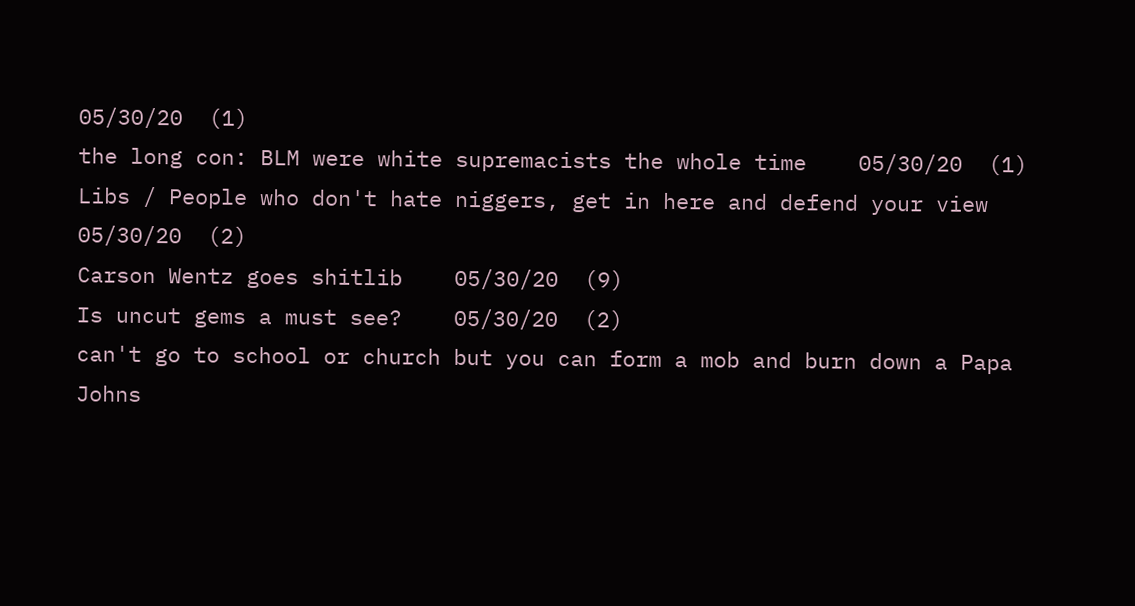05/30/20  (1)
the long con: BLM were white supremacists the whole time    05/30/20  (1)
Libs / People who don't hate niggers, get in here and defend your view    05/30/20  (2)
Carson Wentz goes shitlib    05/30/20  (9)
Is uncut gems a must see?    05/30/20  (2)
can't go to school or church but you can form a mob and burn down a Papa Johns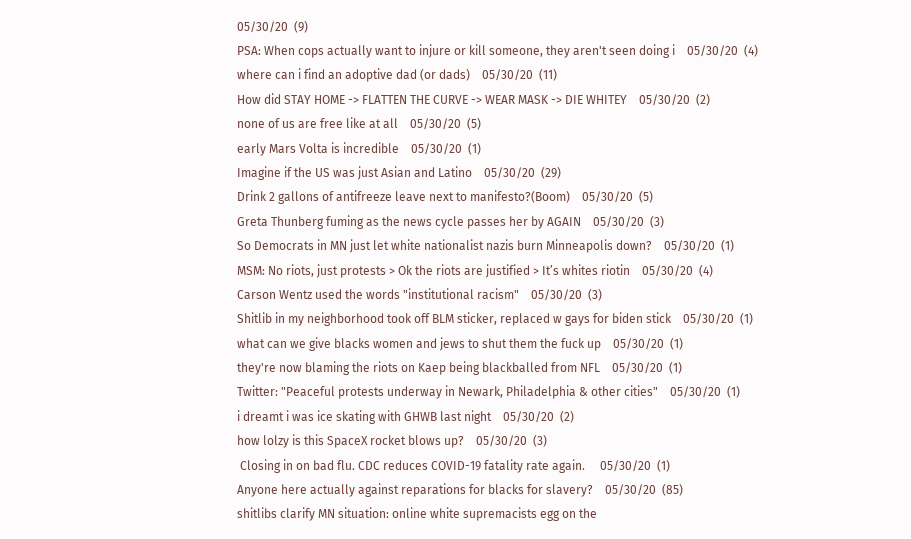05/30/20  (9)
PSA: When cops actually want to injure or kill someone, they aren't seen doing i    05/30/20  (4)
where can i find an adoptive dad (or dads)    05/30/20  (11)
How did STAY HOME -> FLATTEN THE CURVE -> WEAR MASK -> DIE WHITEY    05/30/20  (2)
none of us are free like at all    05/30/20  (5)
early Mars Volta is incredible    05/30/20  (1)
Imagine if the US was just Asian and Latino    05/30/20  (29)
Drink 2 gallons of antifreeze leave next to manifesto?(Boom)    05/30/20  (5)
Greta Thunberg fuming as the news cycle passes her by AGAIN    05/30/20  (3)
So Democrats in MN just let white nationalist nazis burn Minneapolis down?    05/30/20  (1)
MSM: No riots, just protests > Ok the riots are justified > It’s whites riotin    05/30/20  (4)
Carson Wentz used the words "institutional racism"    05/30/20  (3)
Shitlib in my neighborhood took off BLM sticker, replaced w gays for biden stick    05/30/20  (1)
what can we give blacks women and jews to shut them the fuck up    05/30/20  (1)
they're now blaming the riots on Kaep being blackballed from NFL    05/30/20  (1)
Twitter: "Peaceful protests underway in Newark, Philadelphia & other cities"    05/30/20  (1)
i dreamt i was ice skating with GHWB last night    05/30/20  (2)
how lolzy is this SpaceX rocket blows up?    05/30/20  (3)
 Closing in on bad flu. CDC reduces COVID-19 fatality rate again.     05/30/20  (1)
Anyone here actually against reparations for blacks for slavery?    05/30/20  (85)
shitlibs clarify MN situation: online white supremacists egg on the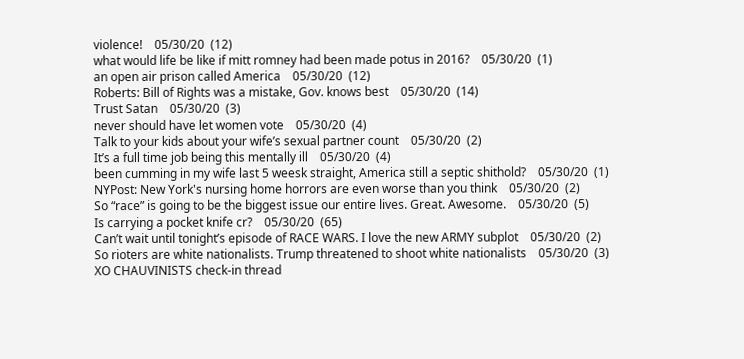violence!    05/30/20  (12)
what would life be like if mitt romney had been made potus in 2016?    05/30/20  (1)
an open air prison called America    05/30/20  (12)
Roberts: Bill of Rights was a mistake, Gov. knows best    05/30/20  (14)
Trust Satan    05/30/20  (3)
never should have let women vote    05/30/20  (4)
Talk to your kids about your wife’s sexual partner count    05/30/20  (2)
It’s a full time job being this mentally ill    05/30/20  (4)
been cumming in my wife last 5 weesk straight, America still a septic shithold?    05/30/20  (1)
NYPost: New York's nursing home horrors are even worse than you think    05/30/20  (2)
So “race” is going to be the biggest issue our entire lives. Great. Awesome.    05/30/20  (5)
Is carrying a pocket knife cr?    05/30/20  (65)
Can’t wait until tonight’s episode of RACE WARS. I love the new ARMY subplot    05/30/20  (2)
So rioters are white nationalists. Trump threatened to shoot white nationalists    05/30/20  (3)
XO CHAUVINISTS check-in thread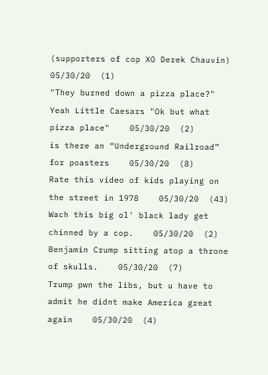(supporters of cop XO Derek Chauvin)    05/30/20  (1)
"They burned down a pizza place?" Yeah Little Caesars "Ok but what pizza place"    05/30/20  (2)
is there an “Underground Railroad” for poasters    05/30/20  (8)
Rate this video of kids playing on the street in 1978    05/30/20  (43)
Wach this big ol' black lady get chinned by a cop.    05/30/20  (2)
Benjamin Crump sitting atop a throne of skulls.    05/30/20  (7)
Trump pwn the libs, but u have to admit he didnt make America great again    05/30/20  (4)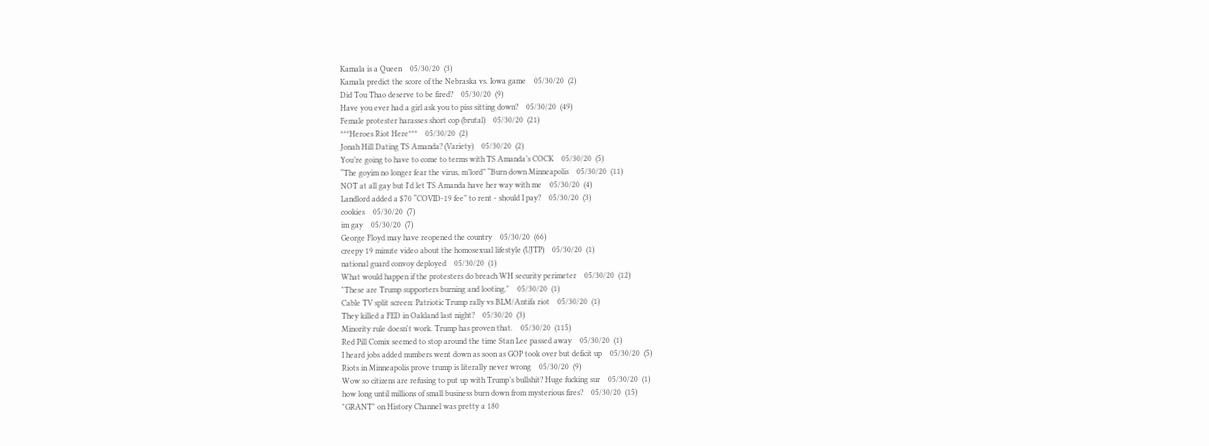Kamala is a Queen    05/30/20  (3)
Kamala predict the score of the Nebraska vs. Iowa game    05/30/20  (2)
Did Tou Thao deserve to be fired?    05/30/20  (9)
Have you ever had a girl ask you to piss sitting down?    05/30/20  (49)
Female protester harasses short cop (brutal)    05/30/20  (21)
***Heroes Riot Here***    05/30/20  (2)
Jonah Hill Dating TS Amanda? (Variety)    05/30/20  (2)
You’re going to have to come to terms with TS Amanda’s COCK    05/30/20  (5)
“The goyim no longer fear the virus, m’lord” “Burn down Minneapolis    05/30/20  (11)
NOT at all gay but I'd let TS Amanda have her way with me    05/30/20  (4)
Landlord added a $70 “COVID-19 fee” to rent - should I pay?    05/30/20  (3)
cookies    05/30/20  (7)
im gay    05/30/20  (7)
George Floyd may have reopened the country    05/30/20  (66)
creepy 19 minute video about the homosexual lifestyle (UJTP)    05/30/20  (1)
national guard convoy deployed    05/30/20  (1)
What would happen if the protesters do breach WH security perimeter    05/30/20  (12)
"These are Trump supporters burning and looting."    05/30/20  (1)
Cable TV split screen: Patriotic Trump rally vs BLM/Antifa riot    05/30/20  (1)
They killed a FED in Oakland last night?    05/30/20  (3)
Minority rule doesn't work. Trump has proven that.    05/30/20  (115)
Red Pill Comix seemed to stop around the time Stan Lee passed away    05/30/20  (1)
I heard jobs added numbers went down as soon as GOP took over but deficit up    05/30/20  (5)
Riots in Minneapolis prove trump is literally never wrong    05/30/20  (9)
Wow so citizens are refusing to put up with Trump’s bullshit? Huge fucking sur    05/30/20  (1)
how long until millions of small business burn down from mysterious fires?    05/30/20  (15)
"GRANT" on History Channel was pretty a 180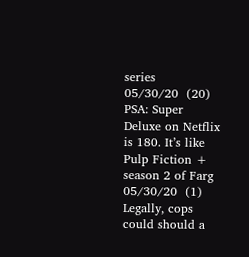series    05/30/20  (20)
PSA: Super Deluxe on Netflix is 180. It’s like Pulp Fiction + season 2 of Farg    05/30/20  (1)
Legally, cops could should a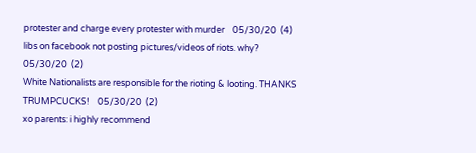protester and charge every protester with murder    05/30/20  (4)
libs on facebook not posting pictures/videos of riots. why?    05/30/20  (2)
White Nationalists are responsible for the rioting & looting. THANKS TRUMPCUCKS!    05/30/20  (2)
xo parents: i highly recommend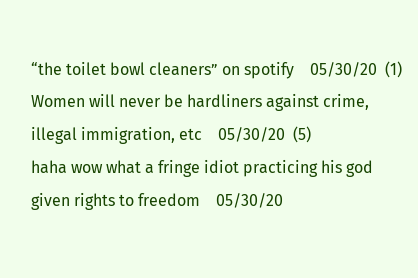“the toilet bowl cleaners” on spotify    05/30/20  (1)
Women will never be hardliners against crime, illegal immigration, etc    05/30/20  (5)
haha wow what a fringe idiot practicing his god given rights to freedom    05/30/20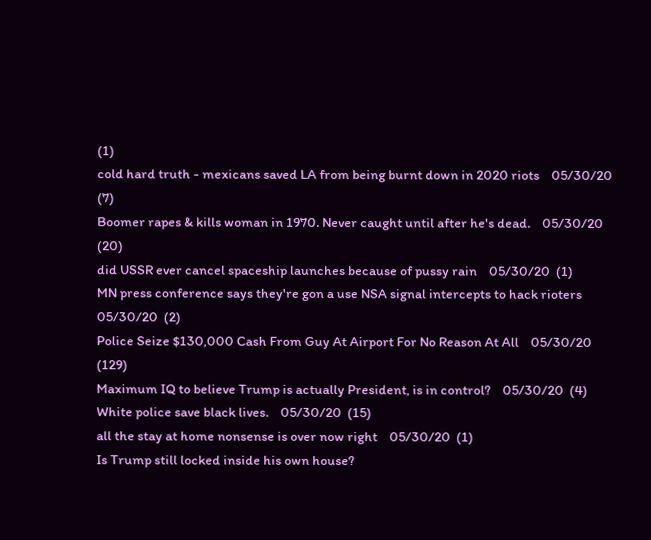(1)
cold hard truth - mexicans saved LA from being burnt down in 2020 riots    05/30/20  (7)
Boomer rapes & kills woman in 1970. Never caught until after he's dead.    05/30/20  (20)
did USSR ever cancel spaceship launches because of pussy rain    05/30/20  (1)
MN press conference says they're gon a use NSA signal intercepts to hack rioters    05/30/20  (2)
Police Seize $130,000 Cash From Guy At Airport For No Reason At All    05/30/20  (129)
Maximum IQ to believe Trump is actually President, is in control?    05/30/20  (4)
White police save black lives.    05/30/20  (15)
all the stay at home nonsense is over now right    05/30/20  (1)
Is Trump still locked inside his own house?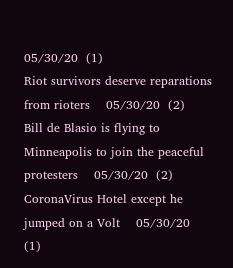05/30/20  (1)
Riot survivors deserve reparations from rioters    05/30/20  (2)
Bill de Blasio is flying to Minneapolis to join the peaceful protesters    05/30/20  (2)
CoronaVirus Hotel except he jumped on a Volt    05/30/20  (1)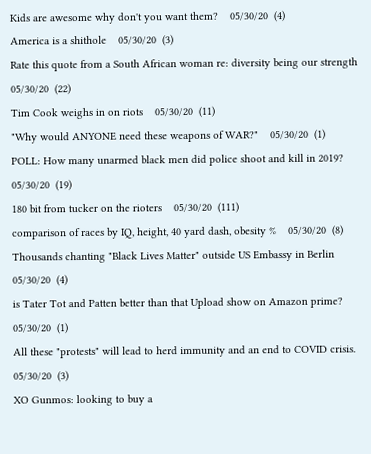Kids are awesome why don't you want them?    05/30/20  (4)
America is a shithole    05/30/20  (3)
Rate this quote from a South African woman re: diversity being our strength    05/30/20  (22)
Tim Cook weighs in on riots    05/30/20  (11)
"Why would ANYONE need these weapons of WAR?"    05/30/20  (1)
POLL: How many unarmed black men did police shoot and kill in 2019?    05/30/20  (19)
180 bit from tucker on the rioters    05/30/20  (111)
comparison of races by IQ, height, 40 yard dash, obesity %    05/30/20  (8)
Thousands chanting "Black Lives Matter" outside US Embassy in Berlin    05/30/20  (4)
is Tater Tot and Patten better than that Upload show on Amazon prime?    05/30/20  (1)
All these "protests" will lead to herd immunity and an end to COVID crisis.    05/30/20  (3)
XO Gunmos: looking to buy a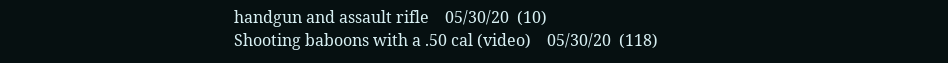handgun and assault rifle    05/30/20  (10)
Shooting baboons with a .50 cal (video)    05/30/20  (118)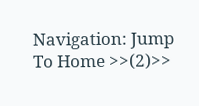Navigation: Jump To Home >>(2)>>